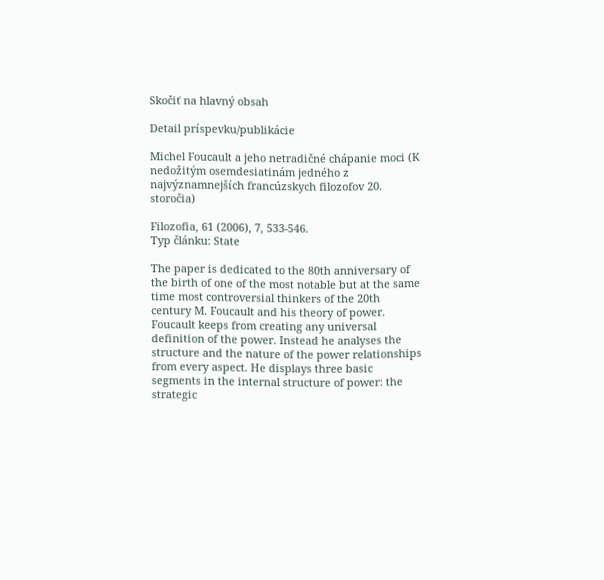Skočiť na hlavný obsah

Detail príspevku/publikácie

Michel Foucault a jeho netradičné chápanie moci (K nedožitým osemdesiatinám jedného z najvýznamnejších francúzskych filozofov 20. storočia)

Filozofia, 61 (2006), 7, 533-546.
Typ článku: State

The paper is dedicated to the 80th anniversary of the birth of one of the most notable but at the same time most controversial thinkers of the 20th century M. Foucault and his theory of power. Foucault keeps from creating any universal definition of the power. Instead he analyses the structure and the nature of the power relationships from every aspect. He displays three basic segments in the internal structure of power: the strategic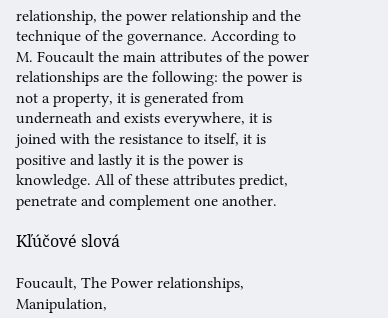relationship, the power relationship and the technique of the governance. According to M. Foucault the main attributes of the power relationships are the following: the power is not a property, it is generated from underneath and exists everywhere, it is joined with the resistance to itself, it is positive and lastly it is the power is knowledge. All of these attributes predict, penetrate and complement one another.

Kľúčové slová

Foucault, The Power relationships, Manipulation,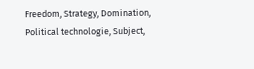Freedom, Strategy, Domination, Political technologie, Subject,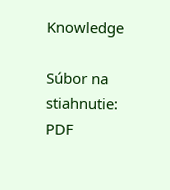Knowledge

Súbor na stiahnutie: PDF